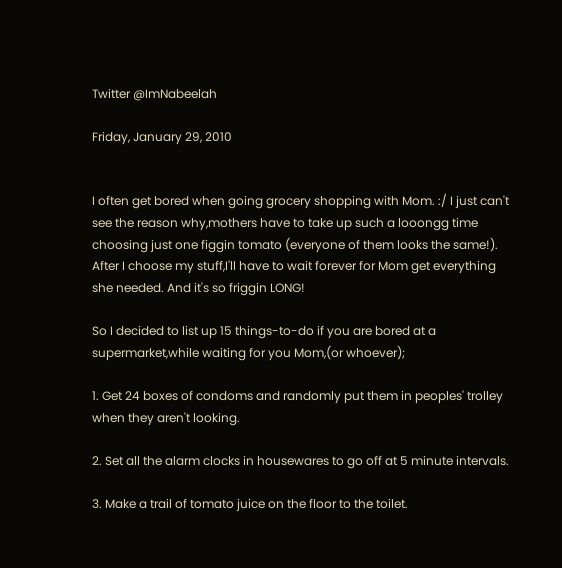Twitter @ImNabeelah

Friday, January 29, 2010


I often get bored when going grocery shopping with Mom. :/ I just can't see the reason why,mothers have to take up such a looongg time choosing just one figgin tomato (everyone of them looks the same!). After I choose my stuff,I'll have to wait forever for Mom get everything she needed. And it's so friggin LONG!

So I decided to list up 15 things-to-do if you are bored at a supermarket,while waiting for you Mom,(or whoever);

1. Get 24 boxes of condoms and randomly put them in peoples' trolley when they aren't looking.

2. Set all the alarm clocks in housewares to go off at 5 minute intervals.

3. Make a trail of tomato juice on the floor to the toilet.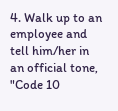4. Walk up to an employee and tell him/her in an official tone, "Code 10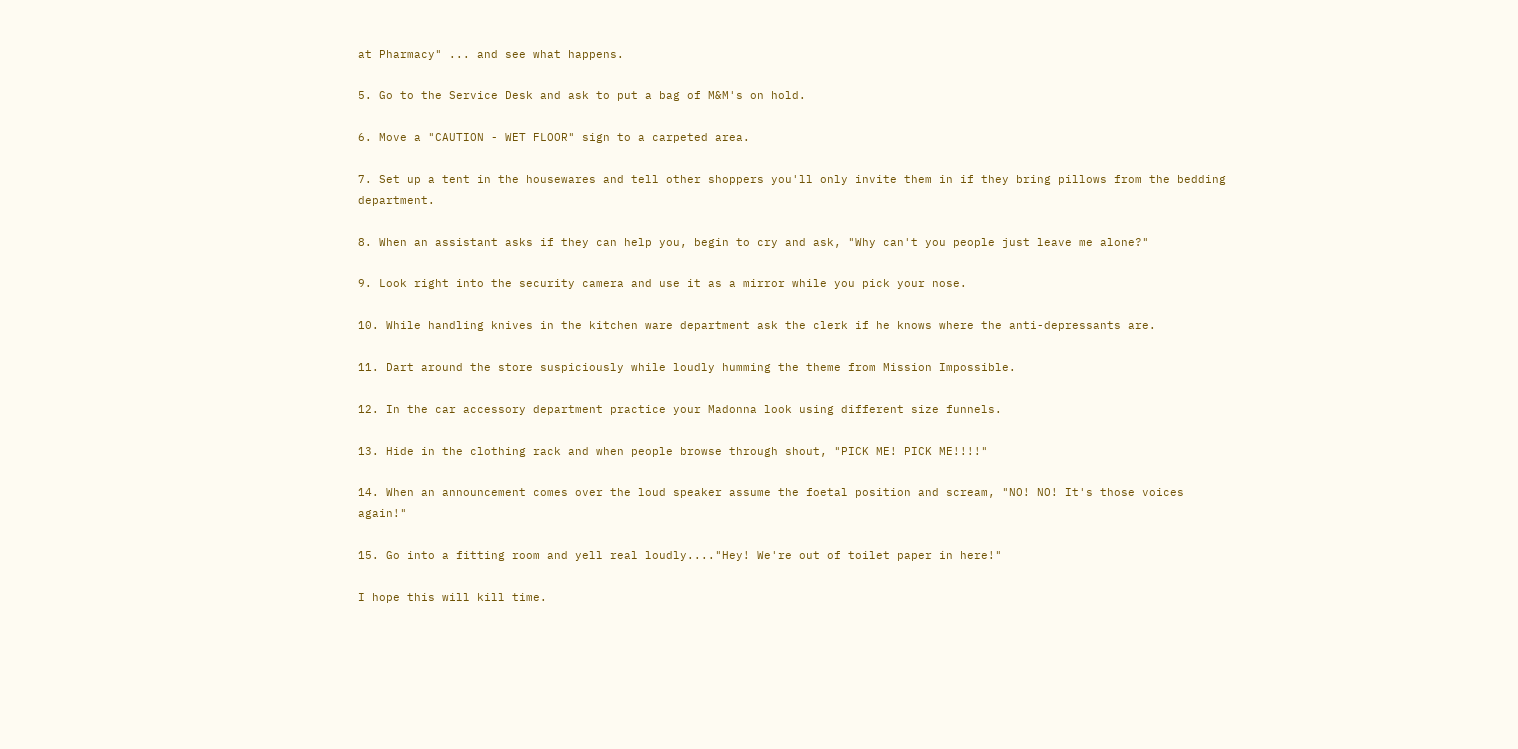at Pharmacy" ... and see what happens.

5. Go to the Service Desk and ask to put a bag of M&M's on hold.

6. Move a "CAUTION - WET FLOOR" sign to a carpeted area.

7. Set up a tent in the housewares and tell other shoppers you'll only invite them in if they bring pillows from the bedding department.

8. When an assistant asks if they can help you, begin to cry and ask, "Why can't you people just leave me alone?"

9. Look right into the security camera and use it as a mirror while you pick your nose.

10. While handling knives in the kitchen ware department ask the clerk if he knows where the anti-depressants are.

11. Dart around the store suspiciously while loudly humming the theme from Mission Impossible.

12. In the car accessory department practice your Madonna look using different size funnels.

13. Hide in the clothing rack and when people browse through shout, "PICK ME! PICK ME!!!!"

14. When an announcement comes over the loud speaker assume the foetal position and scream, "NO! NO! It's those voices again!"

15. Go into a fitting room and yell real loudly...."Hey! We're out of toilet paper in here!"

I hope this will kill time.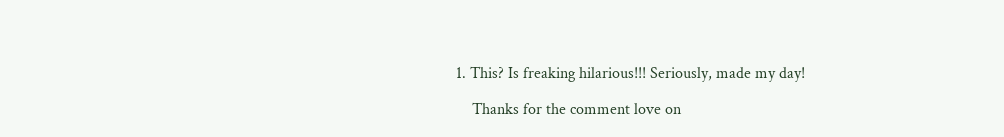1. This? Is freaking hilarious!!! Seriously, made my day!

    Thanks for the comment love on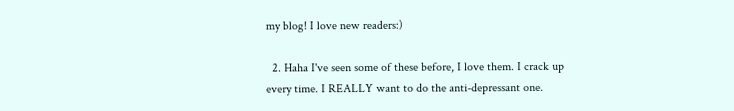my blog! I love new readers:)

  2. Haha I've seen some of these before, I love them. I crack up every time. I REALLY want to do the anti-depressant one.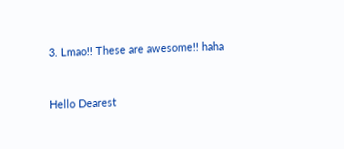3. Lmao!! These are awesome!! haha


Hello Dearest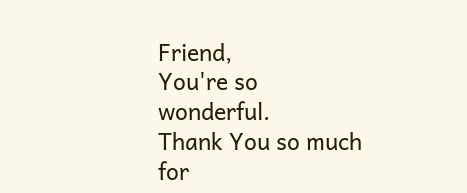Friend,
You're so wonderful.
Thank You so much for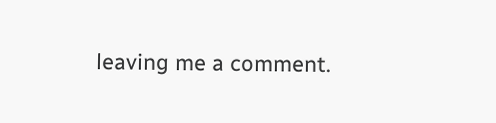leaving me a comment.